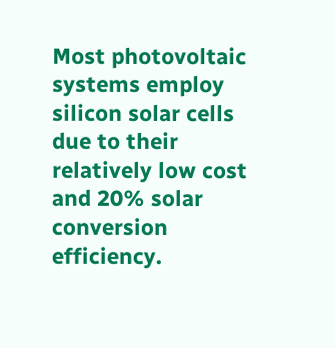Most photovoltaic systems employ silicon solar cells due to their relatively low cost and 20% solar conversion efficiency.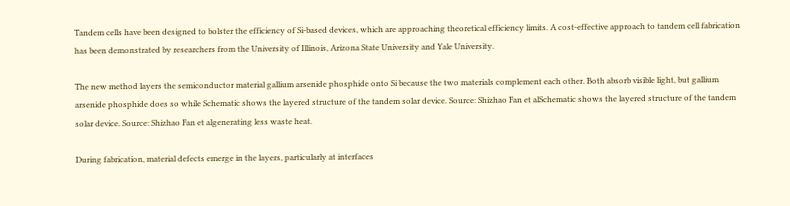Tandem cells have been designed to bolster the efficiency of Si-based devices, which are approaching theoretical efficiency limits. A cost-effective approach to tandem cell fabrication has been demonstrated by researchers from the University of Illinois, Arizona State University and Yale University.

The new method layers the semiconductor material gallium arsenide phosphide onto Si because the two materials complement each other. Both absorb visible light, but gallium arsenide phosphide does so while Schematic shows the layered structure of the tandem solar device. Source: Shizhao Fan et alSchematic shows the layered structure of the tandem solar device. Source: Shizhao Fan et algenerating less waste heat.

During fabrication, material defects emerge in the layers, particularly at interfaces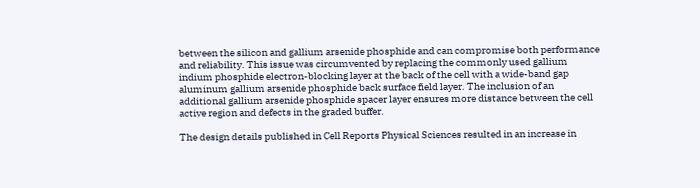between the silicon and gallium arsenide phosphide and can compromise both performance and reliability. This issue was circumvented by replacing the commonly used gallium indium phosphide electron-blocking layer at the back of the cell with a wide-band gap aluminum gallium arsenide phosphide back surface field layer. The inclusion of an additional gallium arsenide phosphide spacer layer ensures more distance between the cell active region and defects in the graded buffer.

The design details published in Cell Reports Physical Sciences resulted in an increase in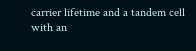carrier lifetime and a tandem cell with an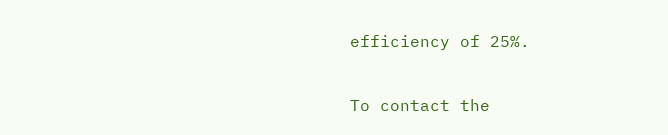efficiency of 25%.

To contact the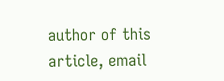author of this article, email